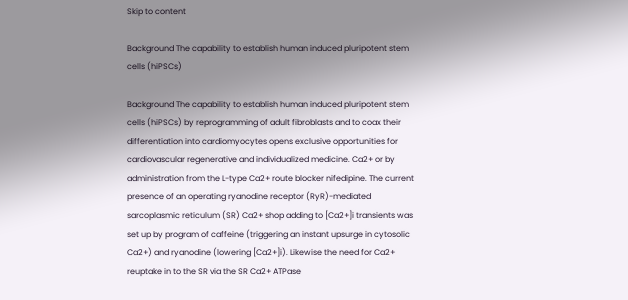Skip to content

Background The capability to establish human induced pluripotent stem cells (hiPSCs)

Background The capability to establish human induced pluripotent stem cells (hiPSCs) by reprogramming of adult fibroblasts and to coax their differentiation into cardiomyocytes opens exclusive opportunities for cardiovascular regenerative and individualized medicine. Ca2+ or by administration from the L-type Ca2+ route blocker nifedipine. The current presence of an operating ryanodine receptor (RyR)-mediated sarcoplasmic reticulum (SR) Ca2+ shop adding to [Ca2+]i transients was set up by program of caffeine (triggering an instant upsurge in cytosolic Ca2+) and ryanodine (lowering [Ca2+]i). Likewise the need for Ca2+ reuptake in to the SR via the SR Ca2+ ATPase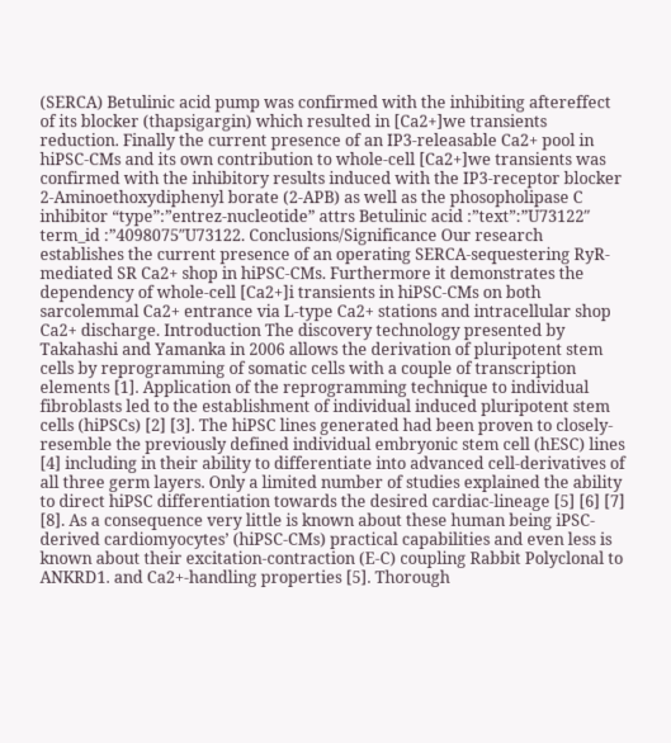(SERCA) Betulinic acid pump was confirmed with the inhibiting aftereffect of its blocker (thapsigargin) which resulted in [Ca2+]we transients reduction. Finally the current presence of an IP3-releasable Ca2+ pool in hiPSC-CMs and its own contribution to whole-cell [Ca2+]we transients was confirmed with the inhibitory results induced with the IP3-receptor blocker 2-Aminoethoxydiphenyl borate (2-APB) as well as the phosopholipase C inhibitor “type”:”entrez-nucleotide” attrs Betulinic acid :”text”:”U73122″ term_id :”4098075″U73122. Conclusions/Significance Our research establishes the current presence of an operating SERCA-sequestering RyR-mediated SR Ca2+ shop in hiPSC-CMs. Furthermore it demonstrates the dependency of whole-cell [Ca2+]i transients in hiPSC-CMs on both sarcolemmal Ca2+ entrance via L-type Ca2+ stations and intracellular shop Ca2+ discharge. Introduction The discovery technology presented by Takahashi and Yamanka in 2006 allows the derivation of pluripotent stem cells by reprogramming of somatic cells with a couple of transcription elements [1]. Application of the reprogramming technique to individual fibroblasts led to the establishment of individual induced pluripotent stem cells (hiPSCs) [2] [3]. The hiPSC lines generated had been proven to closely-resemble the previously defined individual embryonic stem cell (hESC) lines [4] including in their ability to differentiate into advanced cell-derivatives of all three germ layers. Only a limited number of studies explained the ability to direct hiPSC differentiation towards the desired cardiac-lineage [5] [6] [7] [8]. As a consequence very little is known about these human being iPSC-derived cardiomyocytes’ (hiPSC-CMs) practical capabilities and even less is known about their excitation-contraction (E-C) coupling Rabbit Polyclonal to ANKRD1. and Ca2+-handling properties [5]. Thorough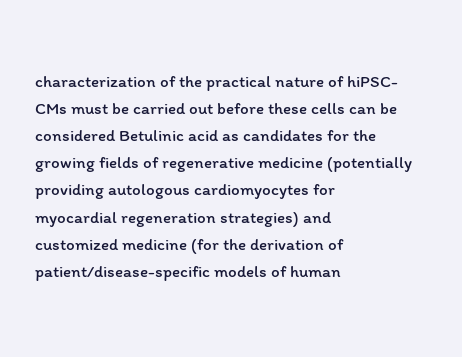characterization of the practical nature of hiPSC-CMs must be carried out before these cells can be considered Betulinic acid as candidates for the growing fields of regenerative medicine (potentially providing autologous cardiomyocytes for myocardial regeneration strategies) and customized medicine (for the derivation of patient/disease-specific models of human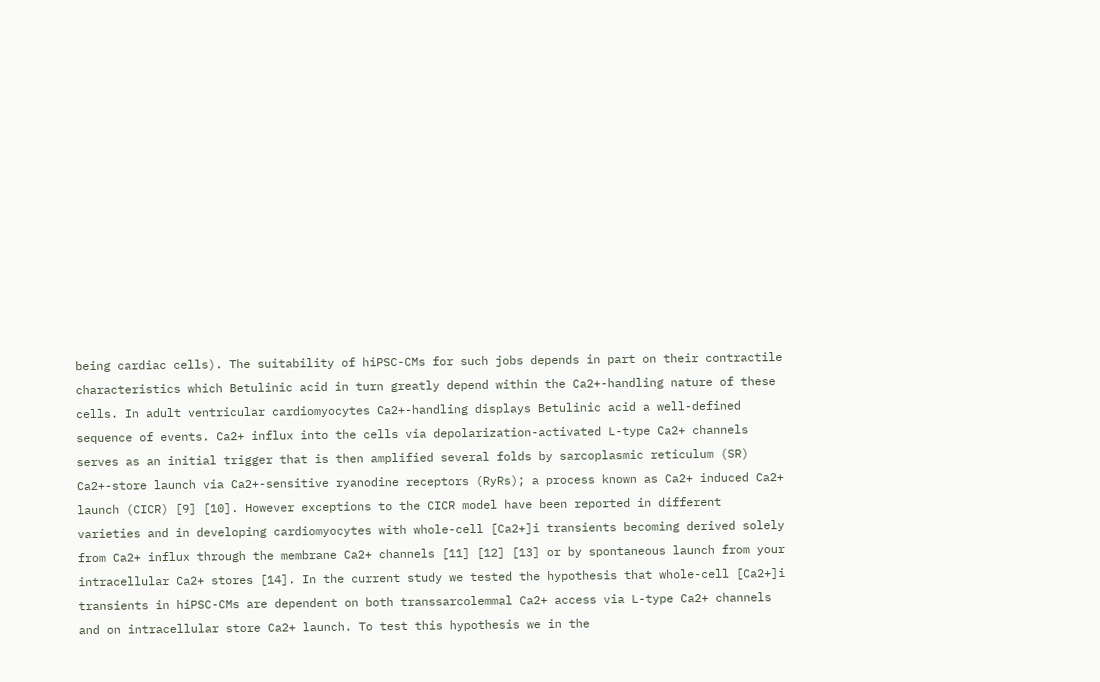being cardiac cells). The suitability of hiPSC-CMs for such jobs depends in part on their contractile characteristics which Betulinic acid in turn greatly depend within the Ca2+-handling nature of these cells. In adult ventricular cardiomyocytes Ca2+-handling displays Betulinic acid a well-defined sequence of events. Ca2+ influx into the cells via depolarization-activated L-type Ca2+ channels serves as an initial trigger that is then amplified several folds by sarcoplasmic reticulum (SR) Ca2+-store launch via Ca2+-sensitive ryanodine receptors (RyRs); a process known as Ca2+ induced Ca2+ launch (CICR) [9] [10]. However exceptions to the CICR model have been reported in different varieties and in developing cardiomyocytes with whole-cell [Ca2+]i transients becoming derived solely from Ca2+ influx through the membrane Ca2+ channels [11] [12] [13] or by spontaneous launch from your intracellular Ca2+ stores [14]. In the current study we tested the hypothesis that whole-cell [Ca2+]i transients in hiPSC-CMs are dependent on both transsarcolemmal Ca2+ access via L-type Ca2+ channels and on intracellular store Ca2+ launch. To test this hypothesis we in the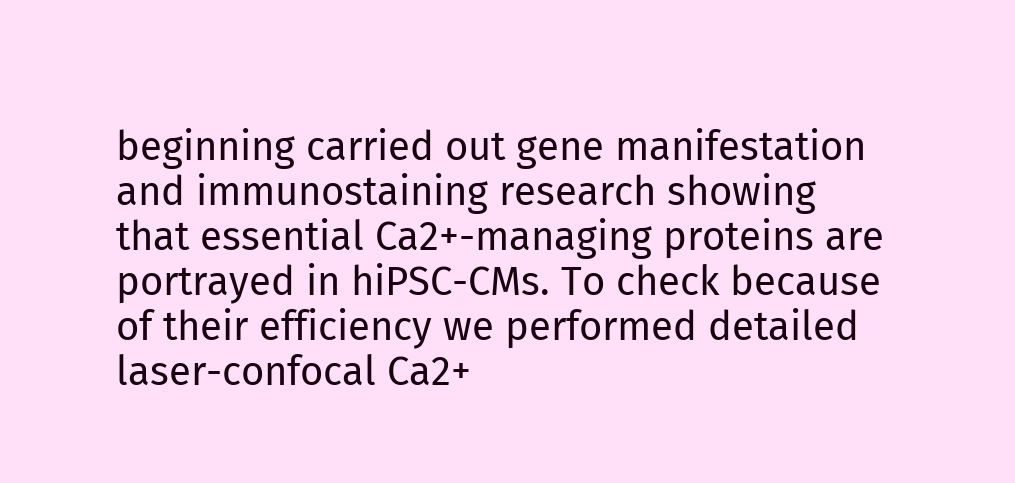beginning carried out gene manifestation and immunostaining research showing that essential Ca2+-managing proteins are portrayed in hiPSC-CMs. To check because of their efficiency we performed detailed laser-confocal Ca2+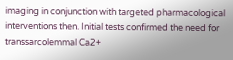imaging in conjunction with targeted pharmacological interventions then. Initial tests confirmed the need for transsarcolemmal Ca2+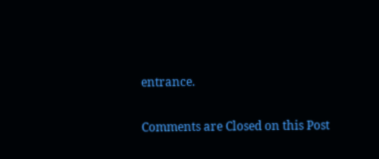entrance.

Comments are Closed on this Post